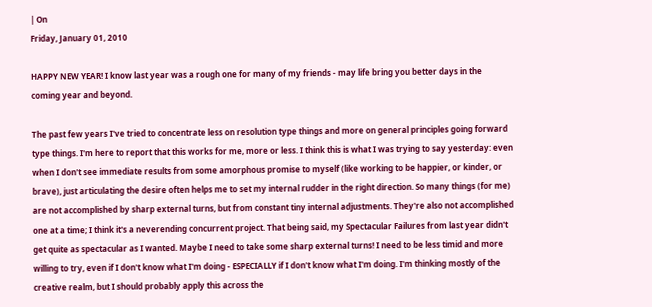| On
Friday, January 01, 2010

HAPPY NEW YEAR! I know last year was a rough one for many of my friends - may life bring you better days in the coming year and beyond.

The past few years I've tried to concentrate less on resolution type things and more on general principles going forward type things. I'm here to report that this works for me, more or less. I think this is what I was trying to say yesterday: even when I don't see immediate results from some amorphous promise to myself (like working to be happier, or kinder, or brave), just articulating the desire often helps me to set my internal rudder in the right direction. So many things (for me) are not accomplished by sharp external turns, but from constant tiny internal adjustments. They're also not accomplished one at a time; I think it's a neverending concurrent project. That being said, my Spectacular Failures from last year didn't get quite as spectacular as I wanted. Maybe I need to take some sharp external turns! I need to be less timid and more willing to try, even if I don't know what I'm doing - ESPECIALLY if I don't know what I'm doing. I'm thinking mostly of the creative realm, but I should probably apply this across the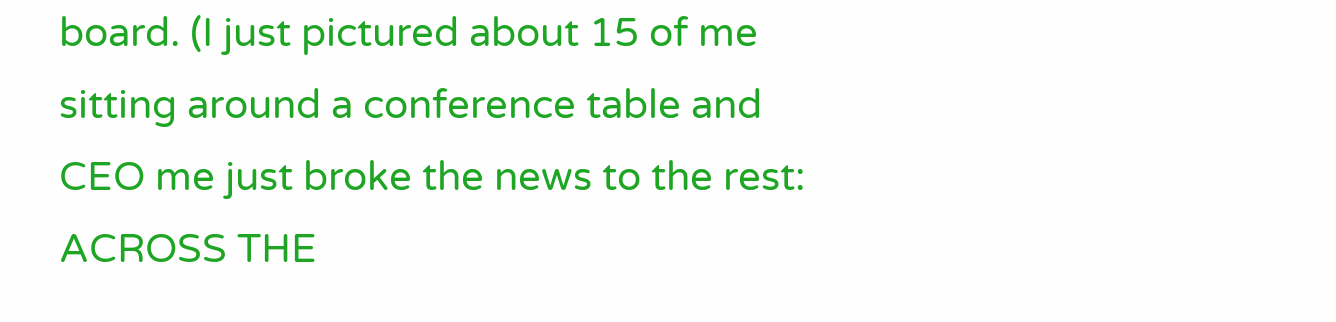board. (I just pictured about 15 of me sitting around a conference table and CEO me just broke the news to the rest: ACROSS THE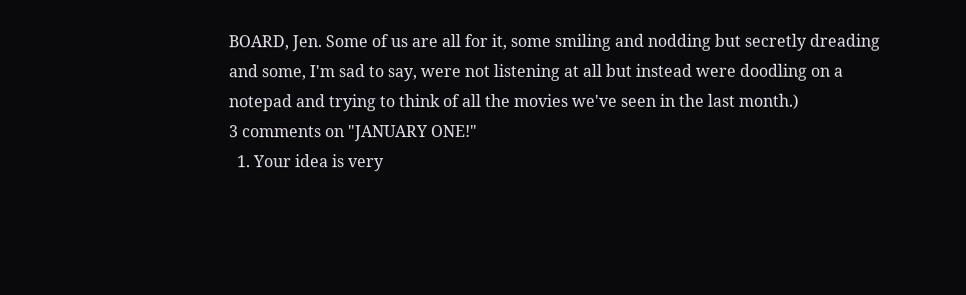BOARD, Jen. Some of us are all for it, some smiling and nodding but secretly dreading and some, I'm sad to say, were not listening at all but instead were doodling on a notepad and trying to think of all the movies we've seen in the last month.)
3 comments on "JANUARY ONE!"
  1. Your idea is very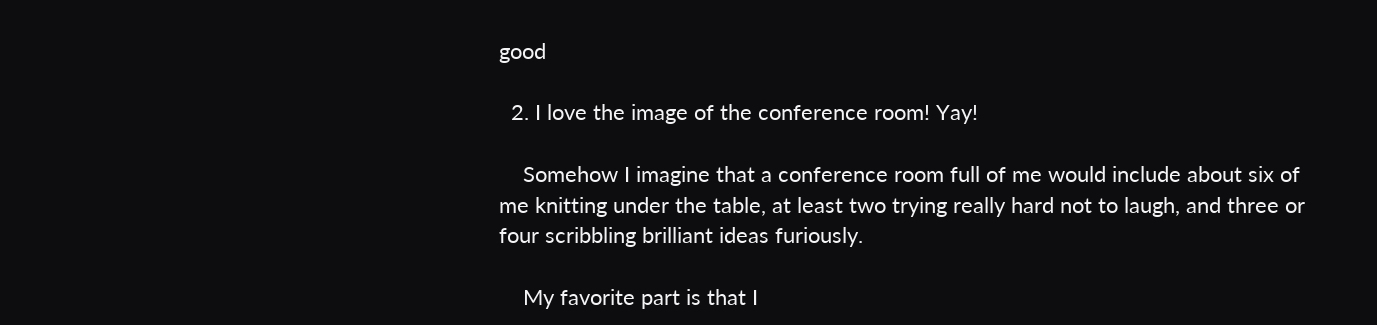good

  2. I love the image of the conference room! Yay!

    Somehow I imagine that a conference room full of me would include about six of me knitting under the table, at least two trying really hard not to laugh, and three or four scribbling brilliant ideas furiously.

    My favorite part is that I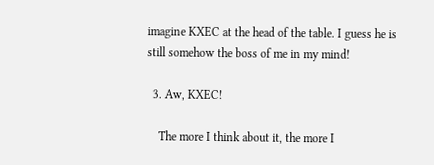imagine KXEC at the head of the table. I guess he is still somehow the boss of me in my mind!

  3. Aw, KXEC!

    The more I think about it, the more I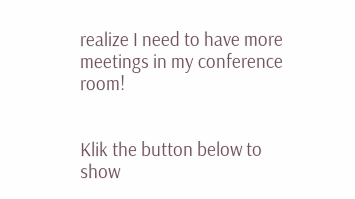realize I need to have more meetings in my conference room!


Klik the button below to show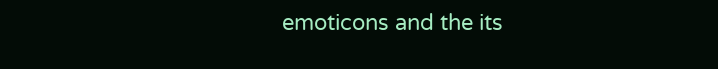emoticons and the its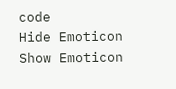code
Hide Emoticon
Show Emoticon